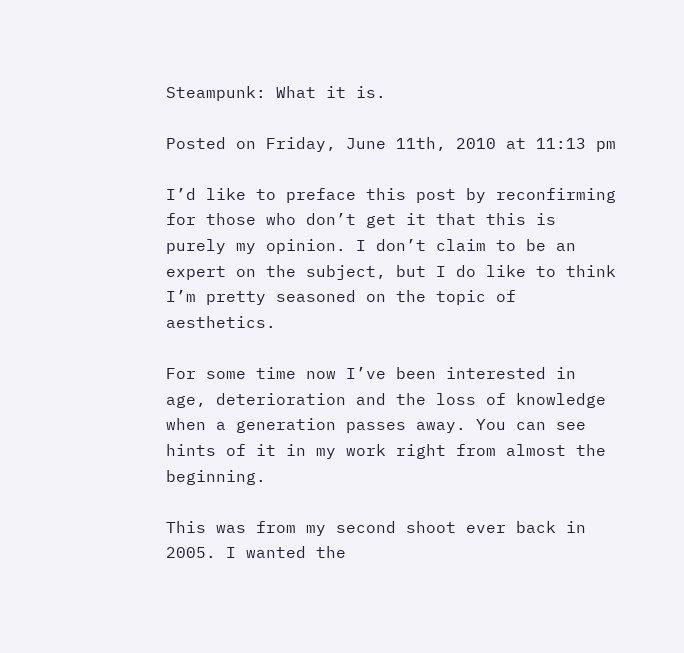Steampunk: What it is.

Posted on Friday, June 11th, 2010 at 11:13 pm

I’d like to preface this post by reconfirming for those who don’t get it that this is purely my opinion. I don’t claim to be an expert on the subject, but I do like to think I’m pretty seasoned on the topic of aesthetics.

For some time now I’ve been interested in age, deterioration and the loss of knowledge when a generation passes away. You can see hints of it in my work right from almost the beginning.

This was from my second shoot ever back in 2005. I wanted the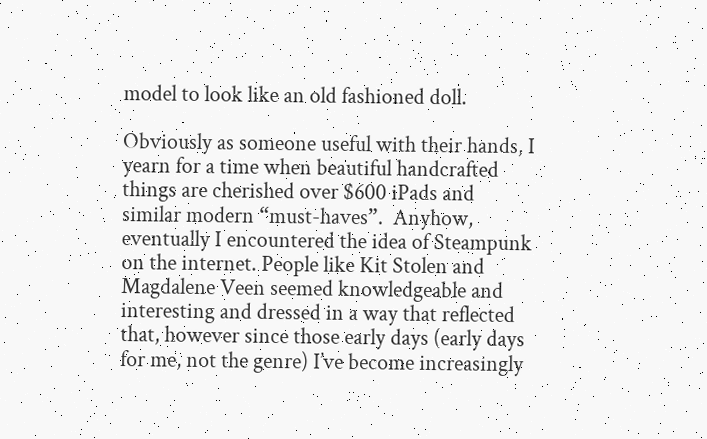model to look like an old fashioned doll.

Obviously as someone useful with their hands, I yearn for a time when beautiful handcrafted things are cherished over $600 iPads and similar modern “must-haves”.  Anyhow, eventually I encountered the idea of Steampunk on the internet. People like Kit Stolen and Magdalene Veen seemed knowledgeable and interesting and dressed in a way that reflected that, however since those early days (early days for me, not the genre) I’ve become increasingly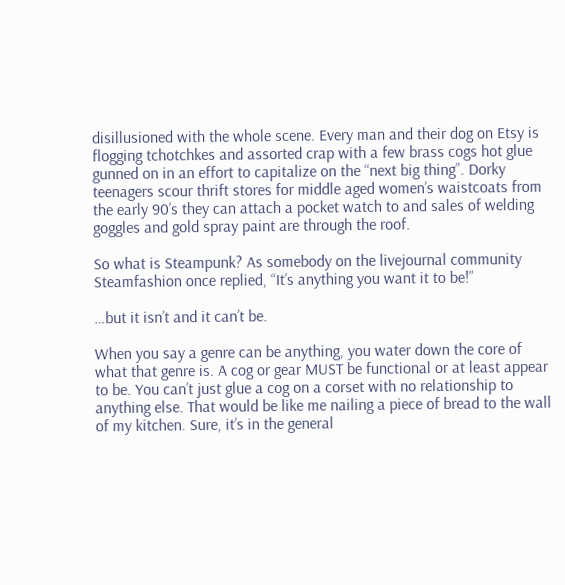disillusioned with the whole scene. Every man and their dog on Etsy is flogging tchotchkes and assorted crap with a few brass cogs hot glue gunned on in an effort to capitalize on the “next big thing”. Dorky teenagers scour thrift stores for middle aged women’s waistcoats from the early 90’s they can attach a pocket watch to and sales of welding goggles and gold spray paint are through the roof.

So what is Steampunk? As somebody on the livejournal community Steamfashion once replied, “It’s anything you want it to be!”

…but it isn’t and it can’t be.

When you say a genre can be anything, you water down the core of what that genre is. A cog or gear MUST be functional or at least appear to be. You can’t just glue a cog on a corset with no relationship to anything else. That would be like me nailing a piece of bread to the wall of my kitchen. Sure, it’s in the general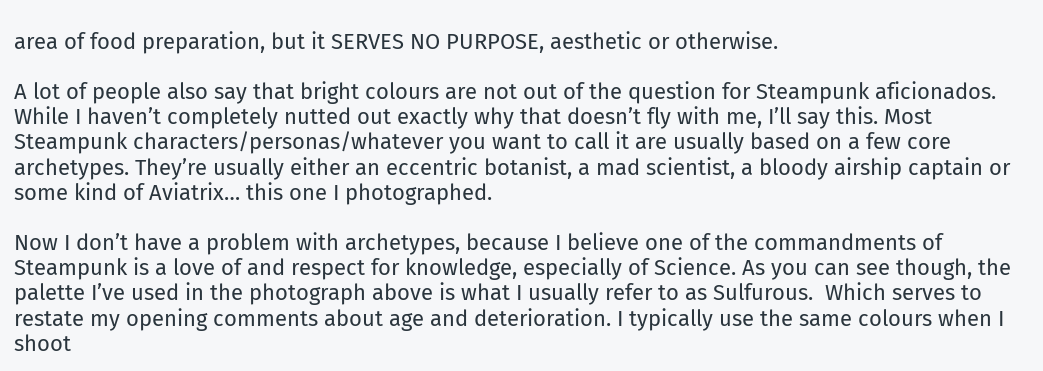area of food preparation, but it SERVES NO PURPOSE, aesthetic or otherwise.

A lot of people also say that bright colours are not out of the question for Steampunk aficionados. While I haven’t completely nutted out exactly why that doesn’t fly with me, I’ll say this. Most Steampunk characters/personas/whatever you want to call it are usually based on a few core archetypes. They’re usually either an eccentric botanist, a mad scientist, a bloody airship captain or some kind of Aviatrix… this one I photographed.

Now I don’t have a problem with archetypes, because I believe one of the commandments of Steampunk is a love of and respect for knowledge, especially of Science. As you can see though, the palette I’ve used in the photograph above is what I usually refer to as Sulfurous.  Which serves to restate my opening comments about age and deterioration. I typically use the same colours when I shoot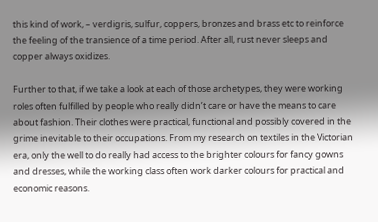this kind of work, – verdigris, sulfur, coppers, bronzes and brass etc to reinforce the feeling of the transience of a time period. After all, rust never sleeps and copper always oxidizes.

Further to that, if we take a look at each of those archetypes, they were working roles often fulfilled by people who really didn’t care or have the means to care about fashion. Their clothes were practical, functional and possibly covered in the grime inevitable to their occupations. From my research on textiles in the Victorian era, only the well to do really had access to the brighter colours for fancy gowns and dresses, while the working class often work darker colours for practical and economic reasons.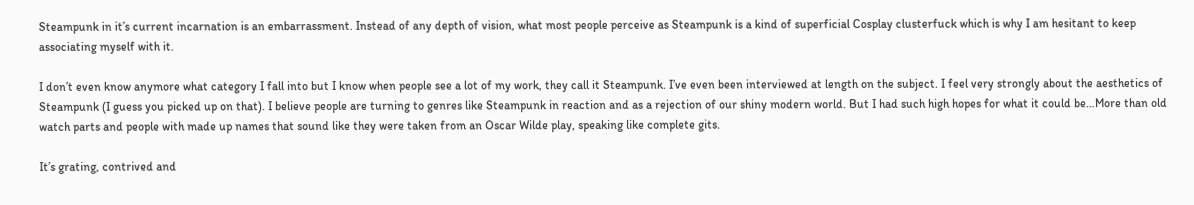Steampunk in it’s current incarnation is an embarrassment. Instead of any depth of vision, what most people perceive as Steampunk is a kind of superficial Cosplay clusterfuck which is why I am hesitant to keep associating myself with it.

I don’t even know anymore what category I fall into but I know when people see a lot of my work, they call it Steampunk. I’ve even been interviewed at length on the subject. I feel very strongly about the aesthetics of Steampunk (I guess you picked up on that). I believe people are turning to genres like Steampunk in reaction and as a rejection of our shiny modern world. But I had such high hopes for what it could be…More than old watch parts and people with made up names that sound like they were taken from an Oscar Wilde play, speaking like complete gits.

It’s grating, contrived and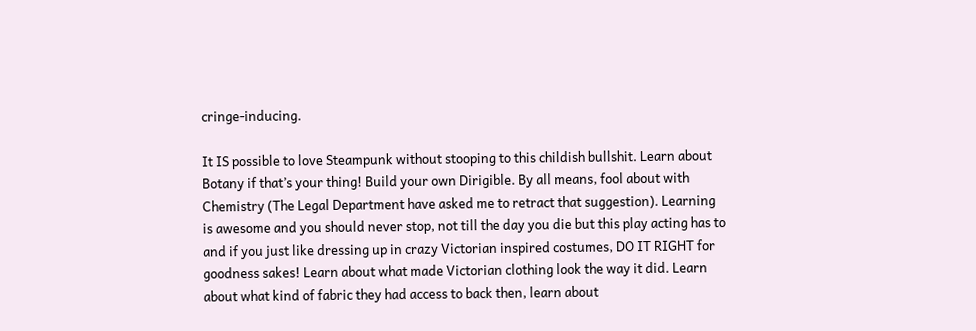cringe-inducing.

It IS possible to love Steampunk without stooping to this childish bullshit. Learn about Botany if that’s your thing! Build your own Dirigible. By all means, fool about with Chemistry (The Legal Department have asked me to retract that suggestion). Learning is awesome and you should never stop, not till the day you die but this play acting has to and if you just like dressing up in crazy Victorian inspired costumes, DO IT RIGHT for goodness sakes! Learn about what made Victorian clothing look the way it did. Learn about what kind of fabric they had access to back then, learn about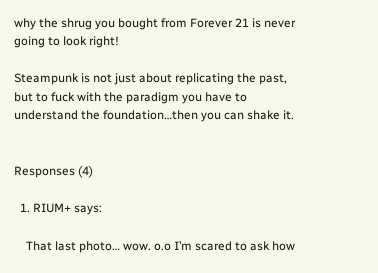why the shrug you bought from Forever 21 is never going to look right!

Steampunk is not just about replicating the past, but to fuck with the paradigm you have to understand the foundation…then you can shake it.


Responses (4)

  1. RIUM+ says:

    That last photo… wow. o.o I’m scared to ask how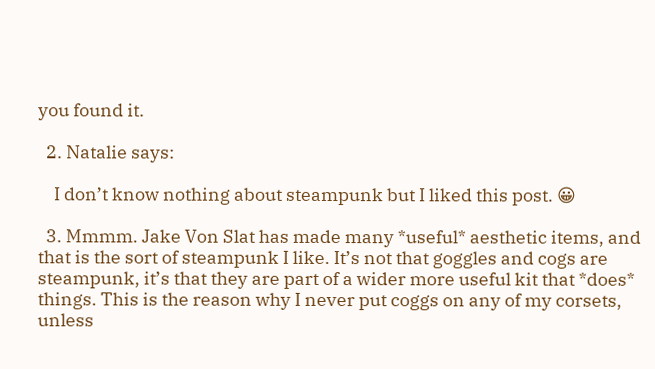you found it.

  2. Natalie says:

    I don’t know nothing about steampunk but I liked this post. 😀

  3. Mmmm. Jake Von Slat has made many *useful* aesthetic items, and that is the sort of steampunk I like. It’s not that goggles and cogs are steampunk, it’s that they are part of a wider more useful kit that *does* things. This is the reason why I never put coggs on any of my corsets, unless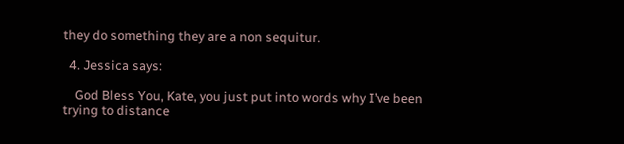they do something they are a non sequitur.

  4. Jessica says:

    God Bless You, Kate, you just put into words why I’ve been trying to distance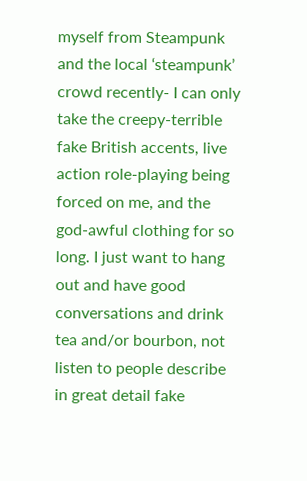myself from Steampunk and the local ‘steampunk’ crowd recently- I can only take the creepy-terrible fake British accents, live action role-playing being forced on me, and the god-awful clothing for so long. I just want to hang out and have good conversations and drink tea and/or bourbon, not listen to people describe in great detail fake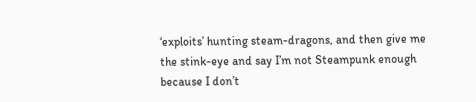‘exploits’ hunting steam-dragons, and then give me the stink-eye and say I’m not Steampunk enough because I don’t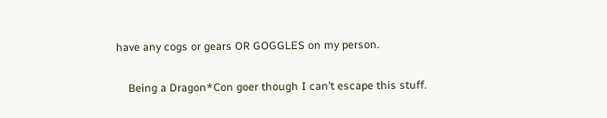have any cogs or gears OR GOGGLES on my person.

    Being a Dragon*Con goer though I can’t escape this stuff.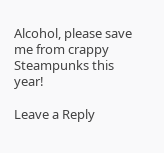Alcohol, please save me from crappy Steampunks this year!

Leave a Reply